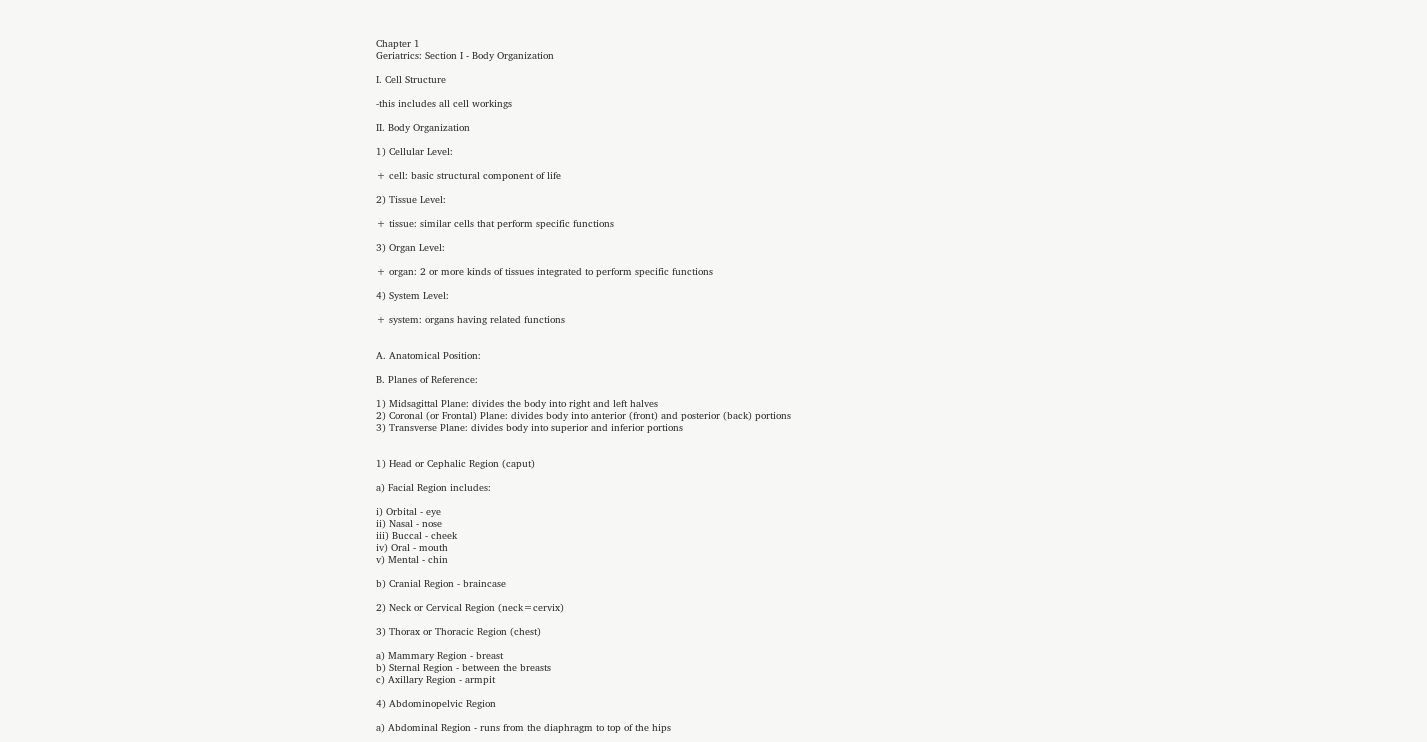Chapter 1
Geriatrics: Section I - Body Organization

I. Cell Structure

-this includes all cell workings

II. Body Organization

1) Cellular Level:

+ cell: basic structural component of life

2) Tissue Level:

+ tissue: similar cells that perform specific functions

3) Organ Level:

+ organ: 2 or more kinds of tissues integrated to perform specific functions

4) System Level:

+ system: organs having related functions


A. Anatomical Position:

B. Planes of Reference:

1) Midsagittal Plane: divides the body into right and left halves
2) Coronal (or Frontal) Plane: divides body into anterior (front) and posterior (back) portions
3) Transverse Plane: divides body into superior and inferior portions


1) Head or Cephalic Region (caput)

a) Facial Region includes:

i) Orbital - eye
ii) Nasal - nose
iii) Buccal - cheek
iv) Oral - mouth
v) Mental - chin

b) Cranial Region - braincase

2) Neck or Cervical Region (neck=cervix)

3) Thorax or Thoracic Region (chest)

a) Mammary Region - breast
b) Sternal Region - between the breasts
c) Axillary Region - armpit

4) Abdominopelvic Region

a) Abdominal Region - runs from the diaphragm to top of the hips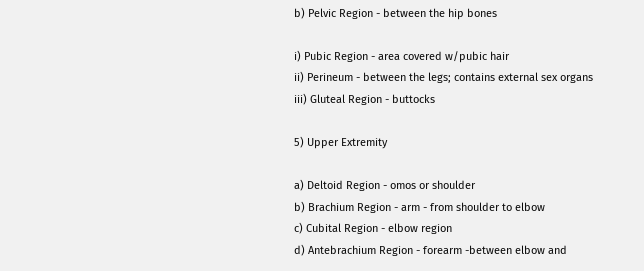b) Pelvic Region - between the hip bones

i) Pubic Region - area covered w/pubic hair
ii) Perineum - between the legs; contains external sex organs
iii) Gluteal Region - buttocks

5) Upper Extremity

a) Deltoid Region - omos or shoulder
b) Brachium Region - arm - from shoulder to elbow
c) Cubital Region - elbow region
d) Antebrachium Region - forearm -between elbow and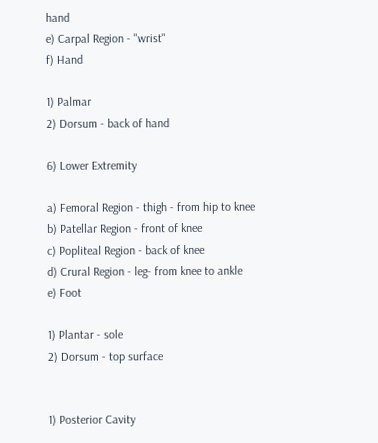hand
e) Carpal Region - "wrist"
f) Hand

1) Palmar
2) Dorsum - back of hand

6) Lower Extremity

a) Femoral Region - thigh - from hip to knee
b) Patellar Region - front of knee
c) Popliteal Region - back of knee
d) Crural Region - leg- from knee to ankle
e) Foot

1) Plantar - sole
2) Dorsum - top surface


1) Posterior Cavity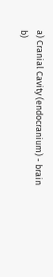a) Cranial Cavity (endocranium) - brain
b)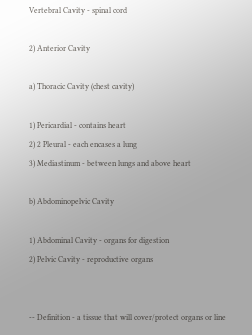Vertebral Cavity - spinal cord

2) Anterior Cavity

a) Thoracic Cavity (chest cavity)

1) Pericardial - contains heart
2) 2 Pleural - each encases a lung
3) Mediastinum - between lungs and above heart

b) Abdominopelvic Cavity

1) Abdominal Cavity - organs for digestion
2) Pelvic Cavity - reproductive organs


-- Definition - a tissue that will cover/protect organs or line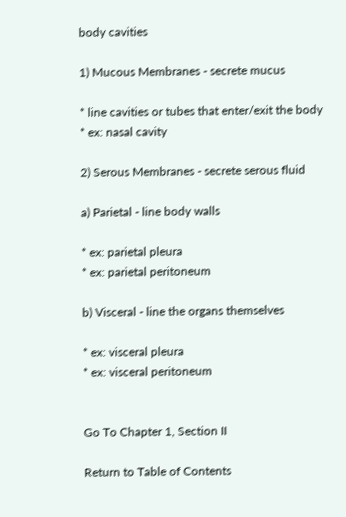body cavities

1) Mucous Membranes - secrete mucus

* line cavities or tubes that enter/exit the body
* ex: nasal cavity

2) Serous Membranes - secrete serous fluid

a) Parietal - line body walls

* ex: parietal pleura
* ex: parietal peritoneum

b) Visceral - line the organs themselves

* ex: visceral pleura
* ex: visceral peritoneum


Go To Chapter 1, Section II

Return to Table of Contents